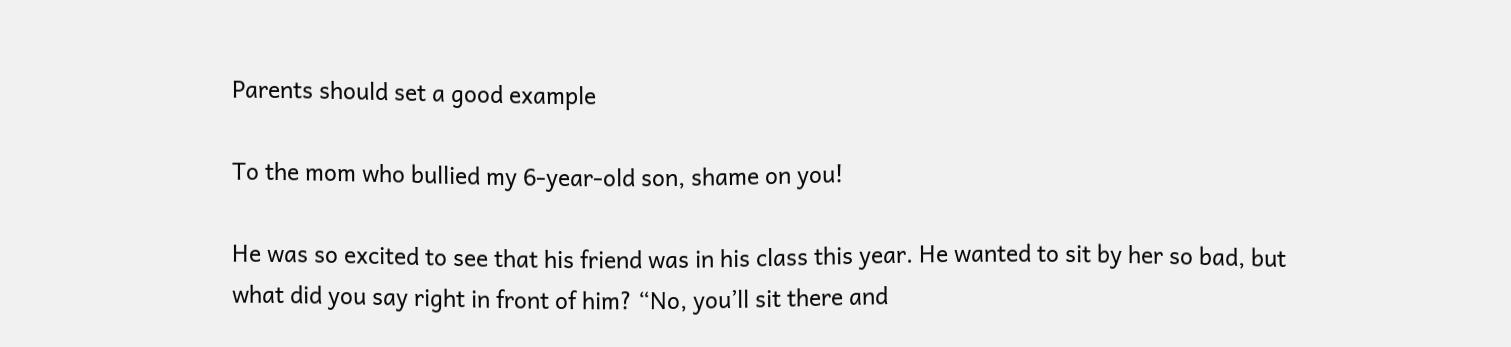Parents should set a good example

To the mom who bullied my 6-year-old son, shame on you!

He was so excited to see that his friend was in his class this year. He wanted to sit by her so bad, but what did you say right in front of him? “No, you’ll sit there and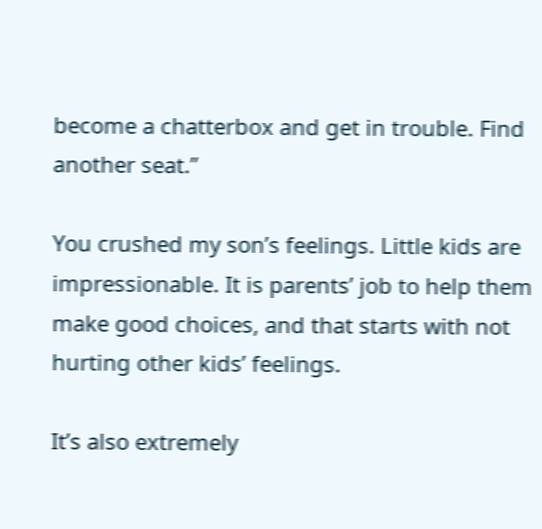become a chatterbox and get in trouble. Find another seat.”

You crushed my son’s feelings. Little kids are impressionable. It is parents’ job to help them make good choices, and that starts with not hurting other kids’ feelings.

It’s also extremely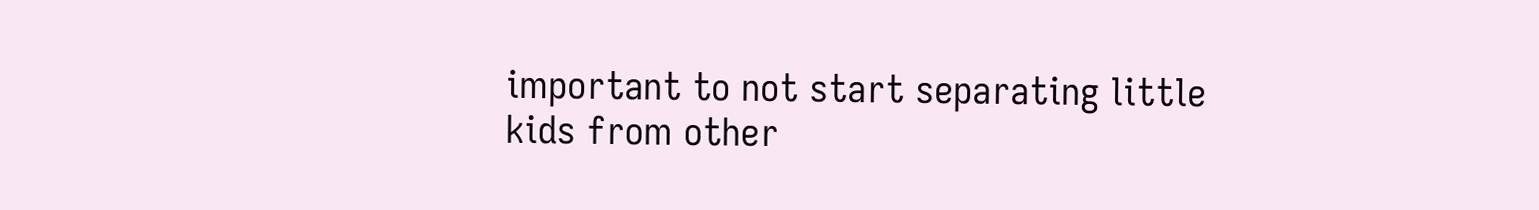important to not start separating little kids from other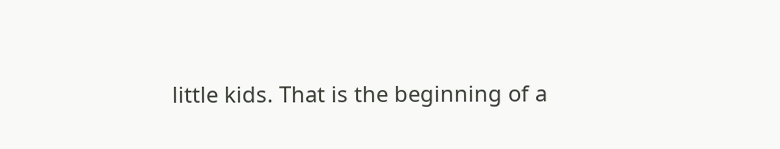little kids. That is the beginning of a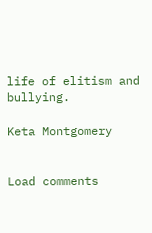life of elitism and bullying.

Keta Montgomery


Load comments